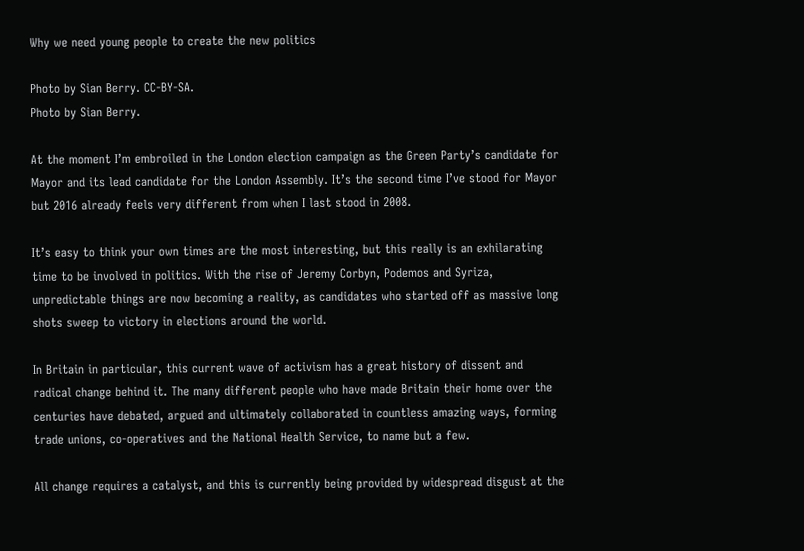Why we need young people to create the new politics

Photo by Sian Berry. CC-BY-SA.
Photo by Sian Berry.

At the moment I’m embroiled in the London election campaign as the Green Party’s candidate for Mayor and its lead candidate for the London Assembly. It’s the second time I’ve stood for Mayor but 2016 already feels very different from when I last stood in 2008.

It’s easy to think your own times are the most interesting, but this really is an exhilarating time to be involved in politics. With the rise of Jeremy Corbyn, Podemos and Syriza, unpredictable things are now becoming a reality, as candidates who started off as massive long shots sweep to victory in elections around the world.

In Britain in particular, this current wave of activism has a great history of dissent and radical change behind it. The many different people who have made Britain their home over the centuries have debated, argued and ultimately collaborated in countless amazing ways, forming trade unions, co-operatives and the National Health Service, to name but a few.

All change requires a catalyst, and this is currently being provided by widespread disgust at the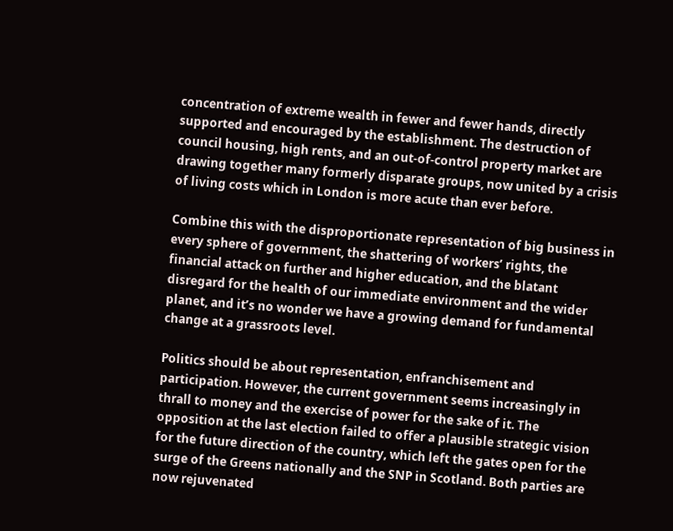concentration of extreme wealth in fewer and fewer hands, directly supported and encouraged by the establishment. The destruction of council housing, high rents, and an out-of-control property market are drawing together many formerly disparate groups, now united by a crisis of living costs which in London is more acute than ever before.

Combine this with the disproportionate representation of big business in every sphere of government, the shattering of workers’ rights, the financial attack on further and higher education, and the blatant disregard for the health of our immediate environment and the wider planet, and it’s no wonder we have a growing demand for fundamental change at a grassroots level.

Politics should be about representation, enfranchisement and participation. However, the current government seems increasingly in thrall to money and the exercise of power for the sake of it. The opposition at the last election failed to offer a plausible strategic vision for the future direction of the country, which left the gates open for the surge of the Greens nationally and the SNP in Scotland. Both parties are now rejuvenated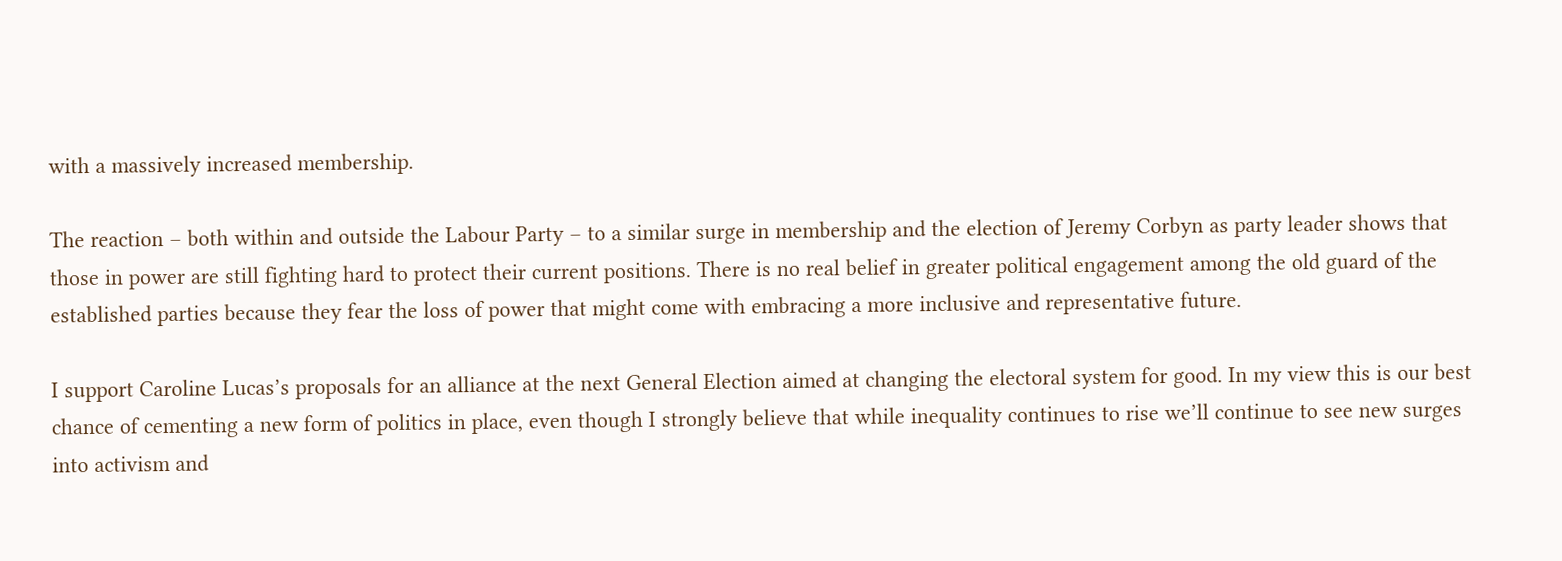with a massively increased membership.

The reaction – both within and outside the Labour Party – to a similar surge in membership and the election of Jeremy Corbyn as party leader shows that those in power are still fighting hard to protect their current positions. There is no real belief in greater political engagement among the old guard of the established parties because they fear the loss of power that might come with embracing a more inclusive and representative future.

I support Caroline Lucas’s proposals for an alliance at the next General Election aimed at changing the electoral system for good. In my view this is our best chance of cementing a new form of politics in place, even though I strongly believe that while inequality continues to rise we’ll continue to see new surges into activism and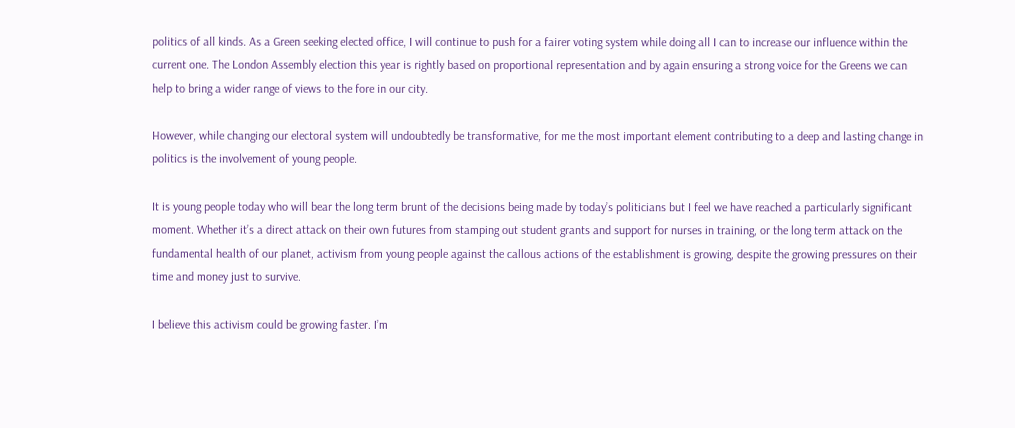politics of all kinds. As a Green seeking elected office, I will continue to push for a fairer voting system while doing all I can to increase our influence within the current one. The London Assembly election this year is rightly based on proportional representation and by again ensuring a strong voice for the Greens we can help to bring a wider range of views to the fore in our city.

However, while changing our electoral system will undoubtedly be transformative, for me the most important element contributing to a deep and lasting change in politics is the involvement of young people.

It is young people today who will bear the long term brunt of the decisions being made by today’s politicians but I feel we have reached a particularly significant moment. Whether it’s a direct attack on their own futures from stamping out student grants and support for nurses in training, or the long term attack on the fundamental health of our planet, activism from young people against the callous actions of the establishment is growing, despite the growing pressures on their time and money just to survive.

I believe this activism could be growing faster. I’m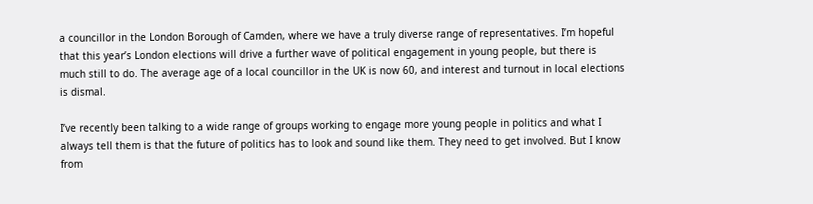a councillor in the London Borough of Camden, where we have a truly diverse range of representatives. I’m hopeful that this year’s London elections will drive a further wave of political engagement in young people, but there is much still to do. The average age of a local councillor in the UK is now 60, and interest and turnout in local elections is dismal.

I’ve recently been talking to a wide range of groups working to engage more young people in politics and what I always tell them is that the future of politics has to look and sound like them. They need to get involved. But I know from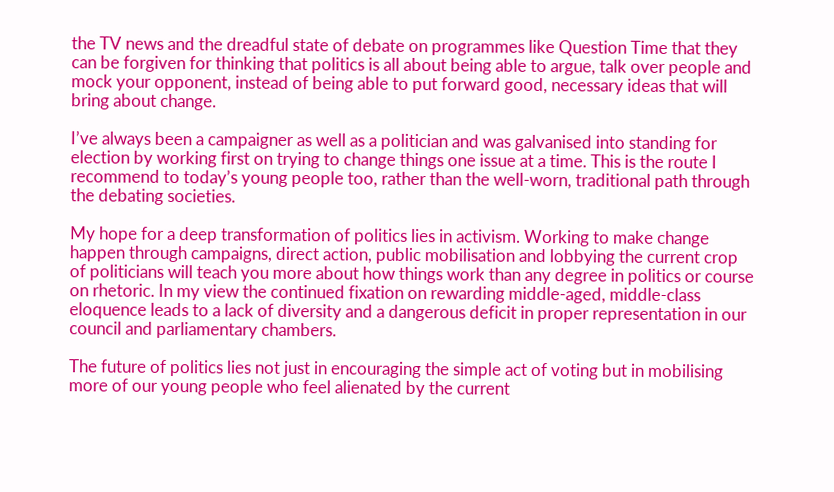the TV news and the dreadful state of debate on programmes like Question Time that they can be forgiven for thinking that politics is all about being able to argue, talk over people and mock your opponent, instead of being able to put forward good, necessary ideas that will bring about change.

I’ve always been a campaigner as well as a politician and was galvanised into standing for election by working first on trying to change things one issue at a time. This is the route I recommend to today’s young people too, rather than the well-worn, traditional path through the debating societies.

My hope for a deep transformation of politics lies in activism. Working to make change happen through campaigns, direct action, public mobilisation and lobbying the current crop of politicians will teach you more about how things work than any degree in politics or course on rhetoric. In my view the continued fixation on rewarding middle-aged, middle-class eloquence leads to a lack of diversity and a dangerous deficit in proper representation in our council and parliamentary chambers.

The future of politics lies not just in encouraging the simple act of voting but in mobilising more of our young people who feel alienated by the current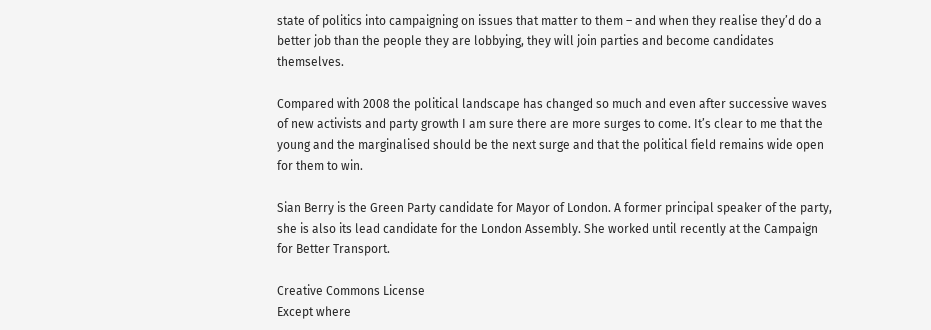state of politics into campaigning on issues that matter to them – and when they realise they’d do a better job than the people they are lobbying, they will join parties and become candidates themselves.

Compared with 2008 the political landscape has changed so much and even after successive waves of new activists and party growth I am sure there are more surges to come. It’s clear to me that the young and the marginalised should be the next surge and that the political field remains wide open for them to win.

Sian Berry is the Green Party candidate for Mayor of London. A former principal speaker of the party, she is also its lead candidate for the London Assembly. She worked until recently at the Campaign for Better Transport.

Creative Commons License
Except where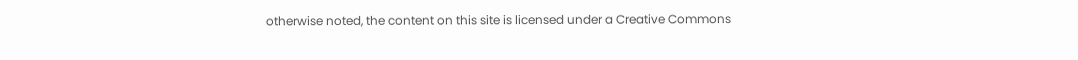otherwise noted, the content on this site is licensed under a Creative Commons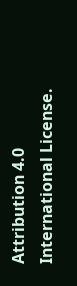Attribution 4.0 International License.